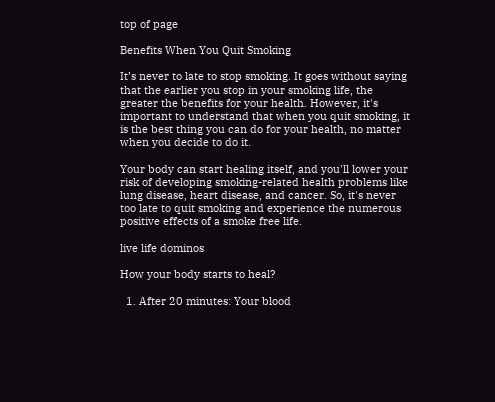top of page

Benefits When You Quit Smoking

It’s never to late to stop smoking. It goes without saying that the earlier you stop in your smoking life, the greater the benefits for your health. However, it's important to understand that when you quit smoking, it is the best thing you can do for your health, no matter when you decide to do it.

Your body can start healing itself, and you'll lower your risk of developing smoking-related health problems like lung disease, heart disease, and cancer. So, it's never too late to quit smoking and experience the numerous positive effects of a smoke free life.

live life dominos

How your body starts to heal?

  1. After 20 minutes: Your blood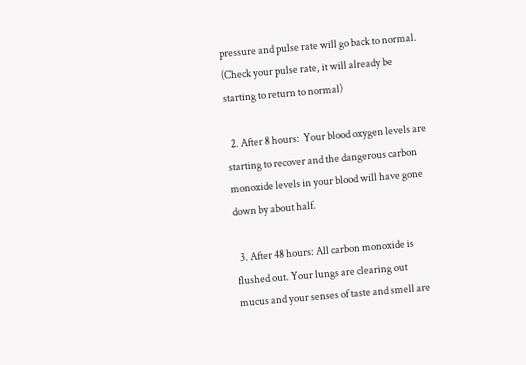pressure and pulse rate will go back to normal. (Check your pulse rate, it will already be starting to return to normal)

  2. After 8 hours:  Your blood oxygen levels are starting to recover and the dangerous carbon monoxide levels in your blood will have gone down by about half.

  3. After 48 hours: All carbon monoxide is flushed out. Your lungs are clearing out mucus and your senses of taste and smell are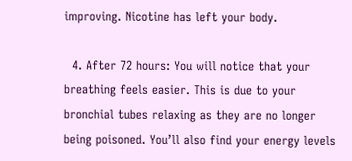improving. Nicotine has left your body.

  4. After 72 hours: You will notice that your breathing feels easier. This is due to your bronchial tubes relaxing as they are no longer being poisoned. You’ll also find your energy levels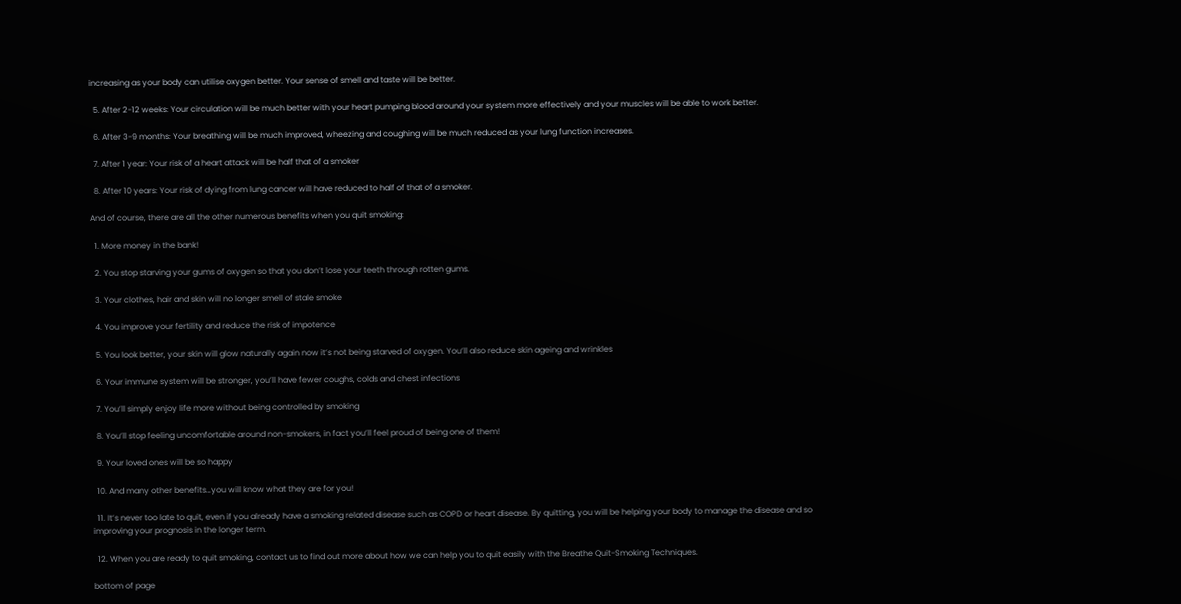increasing as your body can utilise oxygen better. Your sense of smell and taste will be better.

  5. After 2-12 weeks: Your circulation will be much better with your heart pumping blood around your system more effectively and your muscles will be able to work better.

  6. After 3-9 months: Your breathing will be much improved, wheezing and coughing will be much reduced as your lung function increases.

  7. After 1 year: Your risk of a heart attack will be half that of a smoker

  8. After 10 years: Your risk of dying from lung cancer will have reduced to half of that of a smoker.

And of course, there are all the other numerous benefits when you quit smoking:

  1. More money in the bank!

  2. You stop starving your gums of oxygen so that you don’t lose your teeth through rotten gums.

  3. Your clothes, hair and skin will no longer smell of stale smoke

  4. You improve your fertility and reduce the risk of impotence

  5. You look better, your skin will glow naturally again now it’s not being starved of oxygen. You’ll also reduce skin ageing and wrinkles

  6. Your immune system will be stronger, you’ll have fewer coughs, colds and chest infections

  7. You’ll simply enjoy life more without being controlled by smoking

  8. You’ll stop feeling uncomfortable around non-smokers, in fact you’ll feel proud of being one of them!

  9. Your loved ones will be so happy

  10. And many other benefits…you will know what they are for you!

  11. It’s never too late to quit, even if you already have a smoking related disease such as COPD or heart disease. By quitting, you will be helping your body to manage the disease and so improving your prognosis in the longer term.

  12. When you are ready to quit smoking, contact us to find out more about how we can help you to quit easily with the Breathe Quit-Smoking Techniques.

bottom of page